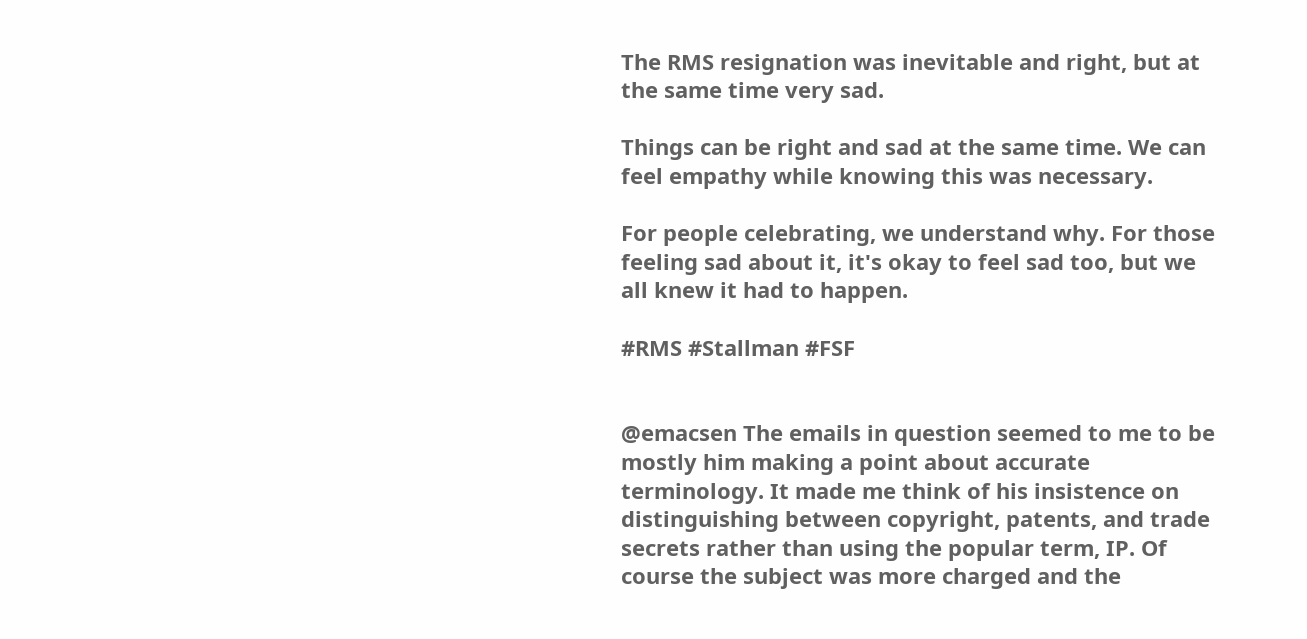The RMS resignation was inevitable and right, but at the same time very sad.

Things can be right and sad at the same time. We can feel empathy while knowing this was necessary.

For people celebrating, we understand why. For those feeling sad about it, it's okay to feel sad too, but we all knew it had to happen.

#RMS #Stallman #FSF


@emacsen The emails in question seemed to me to be mostly him making a point about accurate terminology. It made me think of his insistence on distinguishing between copyright, patents, and trade secrets rather than using the popular term, IP. Of course the subject was more charged and the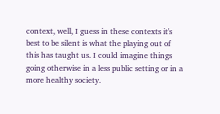context, well, I guess in these contexts it's best to be silent is what the playing out of this has taught us. I could imagine things going otherwise in a less public setting or in a more healthy society.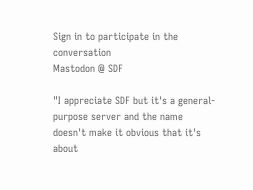Sign in to participate in the conversation
Mastodon @ SDF

"I appreciate SDF but it's a general-purpose server and the name doesn't make it obvious that it's about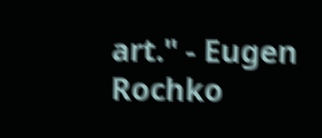art." - Eugen Rochko